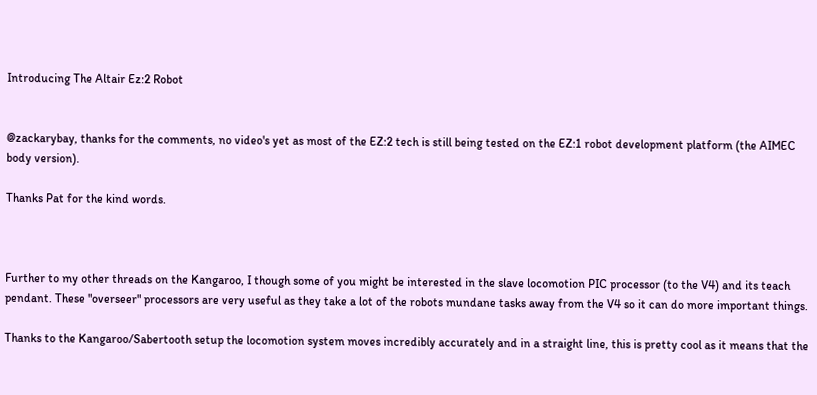Introducing The Altair Ez:2 Robot


@zackarybay, thanks for the comments, no video's yet as most of the EZ:2 tech is still being tested on the EZ:1 robot development platform (the AIMEC body version).

Thanks Pat for the kind words.



Further to my other threads on the Kangaroo, I though some of you might be interested in the slave locomotion PIC processor (to the V4) and its teach pendant. These "overseer" processors are very useful as they take a lot of the robots mundane tasks away from the V4 so it can do more important things.

Thanks to the Kangaroo/Sabertooth setup the locomotion system moves incredibly accurately and in a straight line, this is pretty cool as it means that the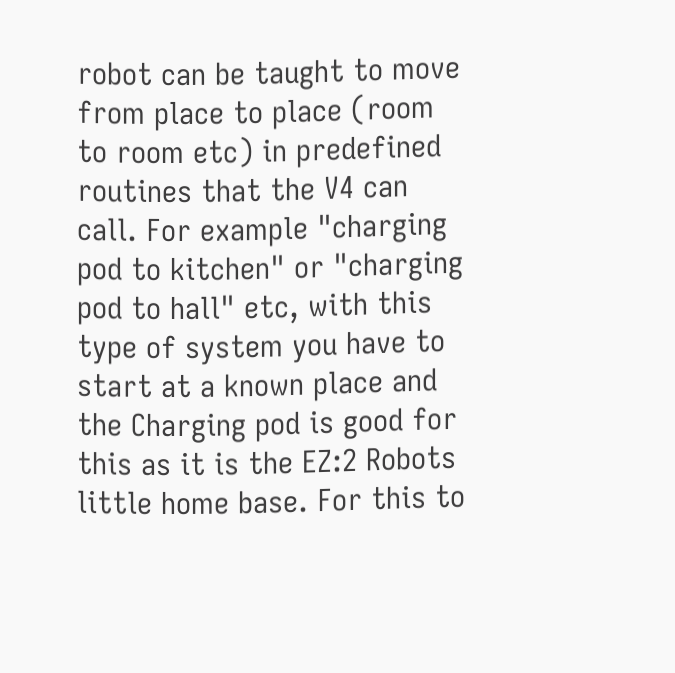robot can be taught to move from place to place (room to room etc) in predefined routines that the V4 can call. For example "charging pod to kitchen" or "charging pod to hall" etc, with this type of system you have to start at a known place and the Charging pod is good for this as it is the EZ:2 Robots little home base. For this to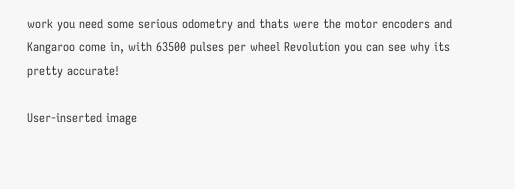work you need some serious odometry and thats were the motor encoders and Kangaroo come in, with 63500 pulses per wheel Revolution you can see why its pretty accurate!

User-inserted image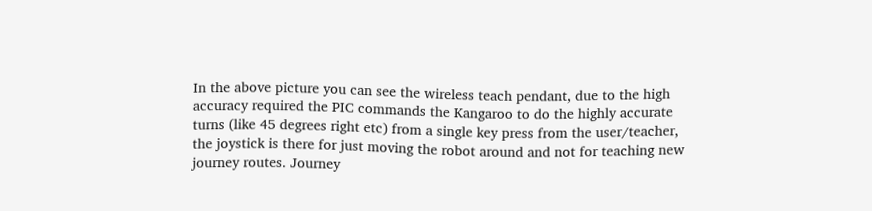In the above picture you can see the wireless teach pendant, due to the high accuracy required the PIC commands the Kangaroo to do the highly accurate turns (like 45 degrees right etc) from a single key press from the user/teacher, the joystick is there for just moving the robot around and not for teaching new journey routes. Journey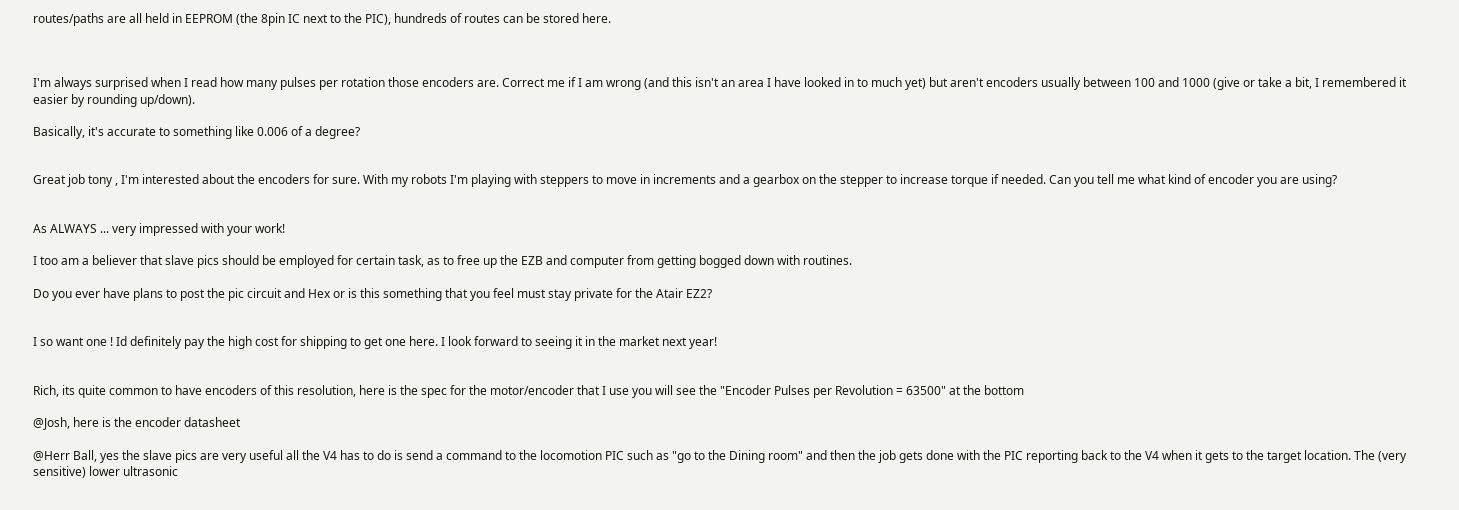routes/paths are all held in EEPROM (the 8pin IC next to the PIC), hundreds of routes can be stored here.



I'm always surprised when I read how many pulses per rotation those encoders are. Correct me if I am wrong (and this isn't an area I have looked in to much yet) but aren't encoders usually between 100 and 1000 (give or take a bit, I remembered it easier by rounding up/down).

Basically, it's accurate to something like 0.006 of a degree?


Great job tony , I'm interested about the encoders for sure. With my robots I'm playing with steppers to move in increments and a gearbox on the stepper to increase torque if needed. Can you tell me what kind of encoder you are using?


As ALWAYS ... very impressed with your work!

I too am a believer that slave pics should be employed for certain task, as to free up the EZB and computer from getting bogged down with routines.

Do you ever have plans to post the pic circuit and Hex or is this something that you feel must stay private for the Atair EZ2?


I so want one ! Id definitely pay the high cost for shipping to get one here. I look forward to seeing it in the market next year!


Rich, its quite common to have encoders of this resolution, here is the spec for the motor/encoder that I use you will see the "Encoder Pulses per Revolution = 63500" at the bottom

@Josh, here is the encoder datasheet

@Herr Ball, yes the slave pics are very useful all the V4 has to do is send a command to the locomotion PIC such as "go to the Dining room" and then the job gets done with the PIC reporting back to the V4 when it gets to the target location. The (very sensitive) lower ultrasonic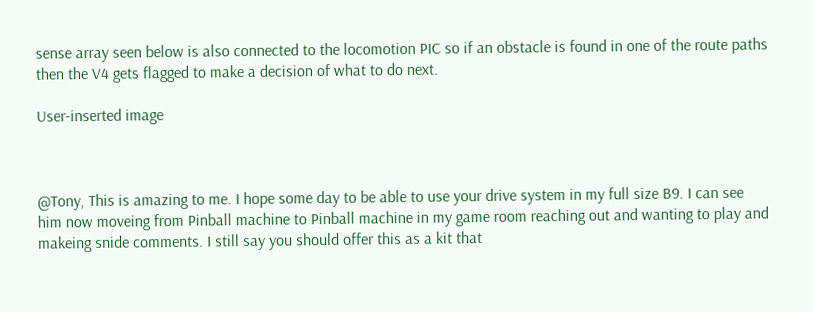sense array seen below is also connected to the locomotion PIC so if an obstacle is found in one of the route paths then the V4 gets flagged to make a decision of what to do next.

User-inserted image



@Tony, This is amazing to me. I hope some day to be able to use your drive system in my full size B9. I can see him now moveing from Pinball machine to Pinball machine in my game room reaching out and wanting to play and makeing snide comments. I still say you should offer this as a kit that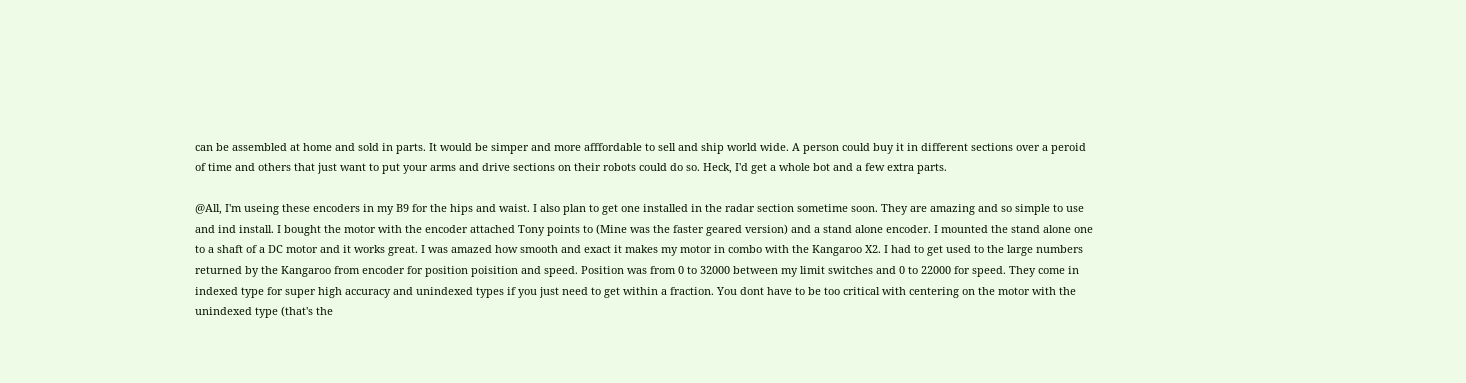can be assembled at home and sold in parts. It would be simper and more afffordable to sell and ship world wide. A person could buy it in different sections over a peroid of time and others that just want to put your arms and drive sections on their robots could do so. Heck, I'd get a whole bot and a few extra parts.

@All, I'm useing these encoders in my B9 for the hips and waist. I also plan to get one installed in the radar section sometime soon. They are amazing and so simple to use and ind install. I bought the motor with the encoder attached Tony points to (Mine was the faster geared version) and a stand alone encoder. I mounted the stand alone one to a shaft of a DC motor and it works great. I was amazed how smooth and exact it makes my motor in combo with the Kangaroo X2. I had to get used to the large numbers returned by the Kangaroo from encoder for position poisition and speed. Position was from 0 to 32000 between my limit switches and 0 to 22000 for speed. They come in indexed type for super high accuracy and unindexed types if you just need to get within a fraction. You dont have to be too critical with centering on the motor with the unindexed type (that's the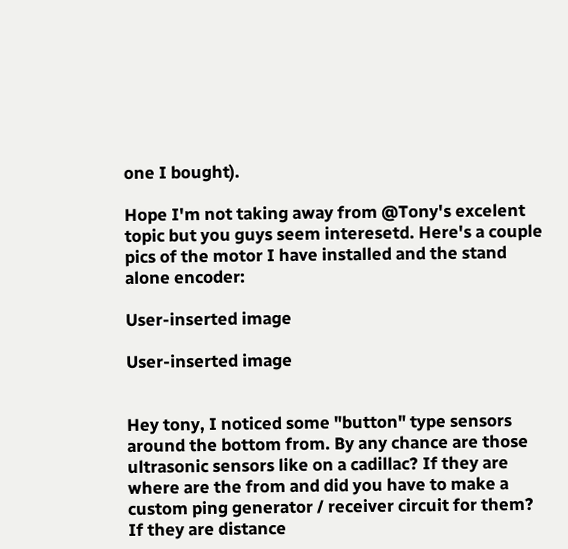one I bought).

Hope I'm not taking away from @Tony's excelent topic but you guys seem interesetd. Here's a couple pics of the motor I have installed and the stand alone encoder:

User-inserted image

User-inserted image


Hey tony, I noticed some "button" type sensors around the bottom from. By any chance are those ultrasonic sensors like on a cadillac? If they are where are the from and did you have to make a custom ping generator / receiver circuit for them? If they are distance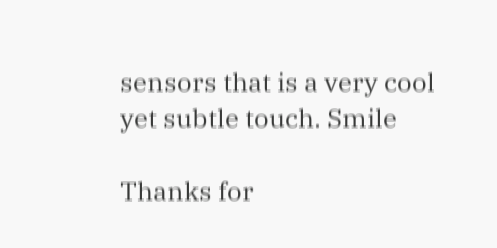sensors that is a very cool yet subtle touch. Smile

Thanks for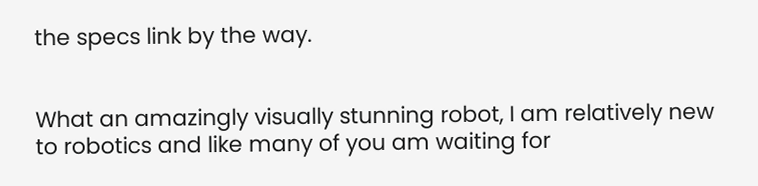the specs link by the way.


What an amazingly visually stunning robot, I am relatively new to robotics and like many of you am waiting for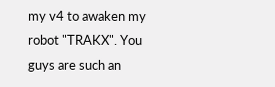my v4 to awaken my robot "TRAKX". You guys are such an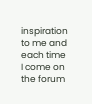inspiration to me and each time I come on the forum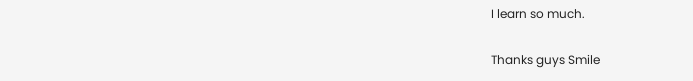I learn so much.

Thanks guys Smile